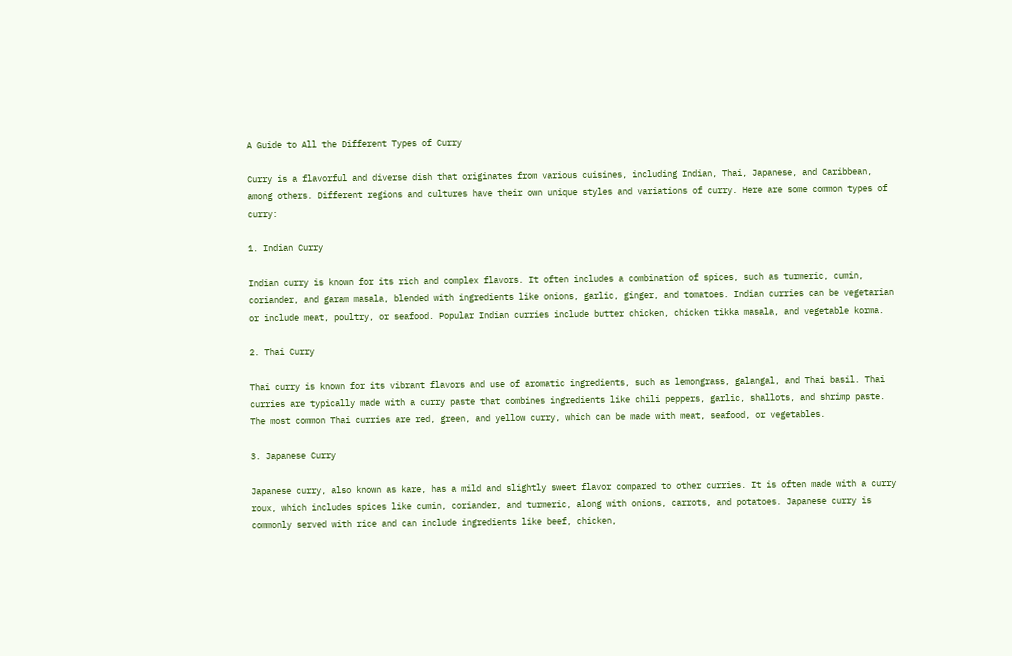A Guide to All the Different Types of Curry

Curry is a flavorful and diverse dish that originates from various cuisines, including Indian, Thai, Japanese, and Caribbean, among others. Different regions and cultures have their own unique styles and variations of curry. Here are some common types of curry:

1. Indian Curry

Indian curry is known for its rich and complex flavors. It often includes a combination of spices, such as turmeric, cumin, coriander, and garam masala, blended with ingredients like onions, garlic, ginger, and tomatoes. Indian curries can be vegetarian or include meat, poultry, or seafood. Popular Indian curries include butter chicken, chicken tikka masala, and vegetable korma.

2. Thai Curry

Thai curry is known for its vibrant flavors and use of aromatic ingredients, such as lemongrass, galangal, and Thai basil. Thai curries are typically made with a curry paste that combines ingredients like chili peppers, garlic, shallots, and shrimp paste. The most common Thai curries are red, green, and yellow curry, which can be made with meat, seafood, or vegetables.

3. Japanese Curry

Japanese curry, also known as kare, has a mild and slightly sweet flavor compared to other curries. It is often made with a curry roux, which includes spices like cumin, coriander, and turmeric, along with onions, carrots, and potatoes. Japanese curry is commonly served with rice and can include ingredients like beef, chicken,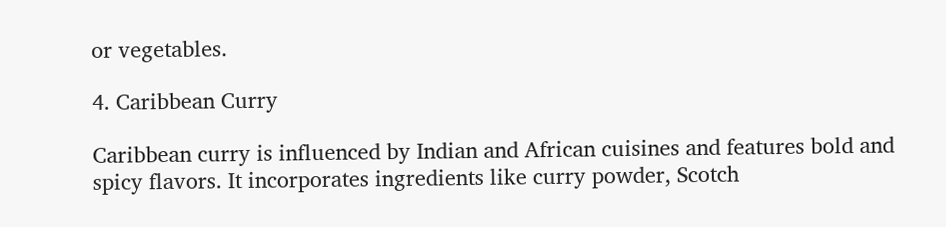or vegetables.

4. Caribbean Curry

Caribbean curry is influenced by Indian and African cuisines and features bold and spicy flavors. It incorporates ingredients like curry powder, Scotch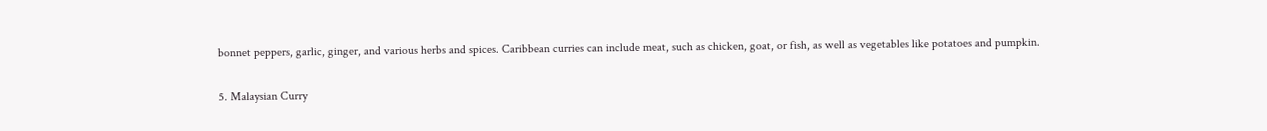bonnet peppers, garlic, ginger, and various herbs and spices. Caribbean curries can include meat, such as chicken, goat, or fish, as well as vegetables like potatoes and pumpkin.

5. Malaysian Curry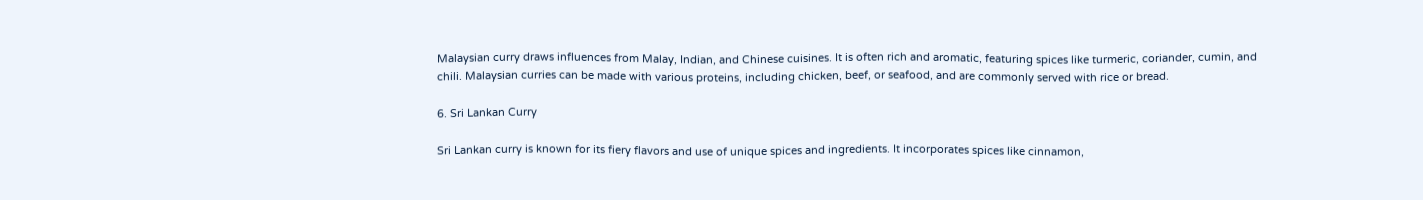Malaysian curry draws influences from Malay, Indian, and Chinese cuisines. It is often rich and aromatic, featuring spices like turmeric, coriander, cumin, and chili. Malaysian curries can be made with various proteins, including chicken, beef, or seafood, and are commonly served with rice or bread.

6. Sri Lankan Curry

Sri Lankan curry is known for its fiery flavors and use of unique spices and ingredients. It incorporates spices like cinnamon,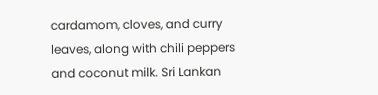cardamom, cloves, and curry leaves, along with chili peppers and coconut milk. Sri Lankan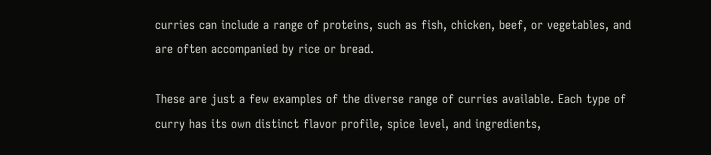curries can include a range of proteins, such as fish, chicken, beef, or vegetables, and are often accompanied by rice or bread.

These are just a few examples of the diverse range of curries available. Each type of curry has its own distinct flavor profile, spice level, and ingredients,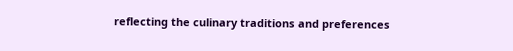reflecting the culinary traditions and preferences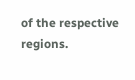of the respective regions.